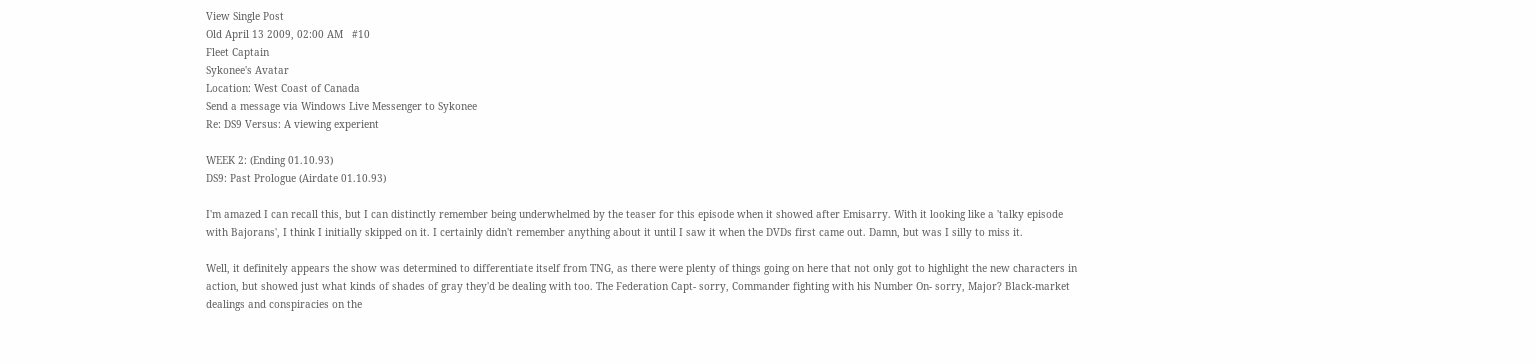View Single Post
Old April 13 2009, 02:00 AM   #10
Fleet Captain
Sykonee's Avatar
Location: West Coast of Canada
Send a message via Windows Live Messenger to Sykonee
Re: DS9 Versus: A viewing experient

WEEK 2: (Ending 01.10.93)
DS9: Past Prologue (Airdate 01.10.93)

I'm amazed I can recall this, but I can distinctly remember being underwhelmed by the teaser for this episode when it showed after Emisarry. With it looking like a 'talky episode with Bajorans', I think I initially skipped on it. I certainly didn't remember anything about it until I saw it when the DVDs first came out. Damn, but was I silly to miss it.

Well, it definitely appears the show was determined to differentiate itself from TNG, as there were plenty of things going on here that not only got to highlight the new characters in action, but showed just what kinds of shades of gray they'd be dealing with too. The Federation Capt- sorry, Commander fighting with his Number On- sorry, Major? Black-market dealings and conspiracies on the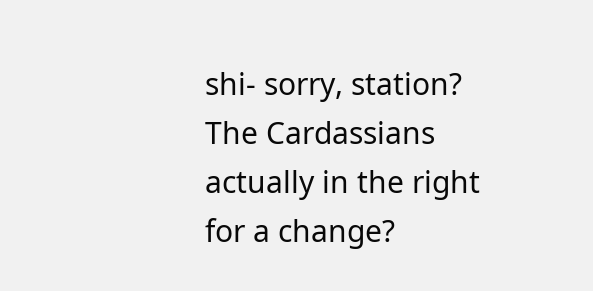shi- sorry, station? The Cardassians actually in the right for a change?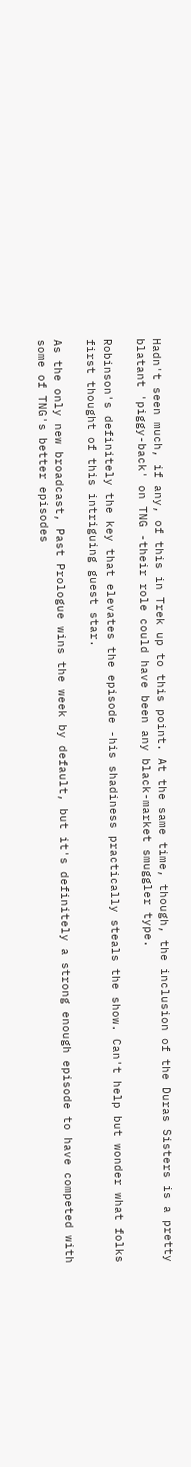Hadn't seen much, if any, of this in Trek up to this point. At the same time, though, the inclusion of the Duras Sisters is a pretty blatant 'piggy-back' on TNG -their role could have been any black-market smuggler type.

Robinson's definitely the key that elevates the episode -his shadiness practically steals the show. Can't help but wonder what folks first thought of this intriguing guest star.

As the only new broadcast, Past Prologue wins the week by default, but it's definitely a strong enough episode to have competed with some of TNG's better episodes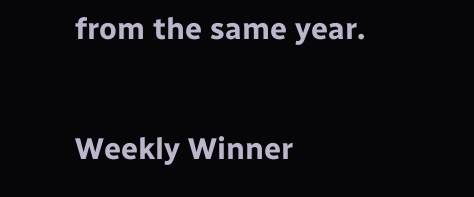from the same year.

Weekly Winner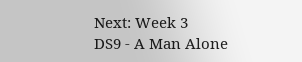Next: Week 3
DS9 - A Man Alone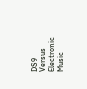DS9 Versus
Electronic Music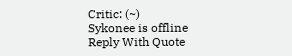Critic: (~)
Sykonee is offline   Reply With Quote